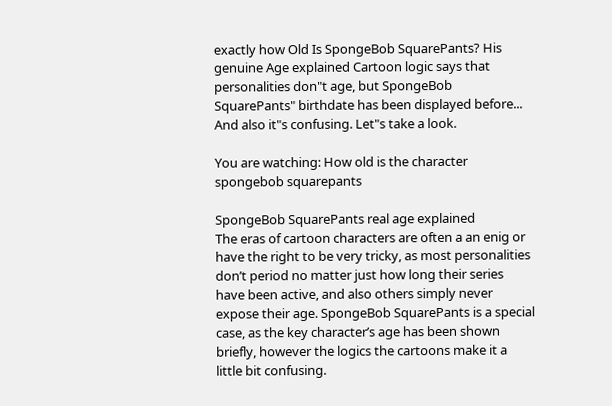exactly how Old Is SpongeBob SquarePants? His genuine Age explained Cartoon logic says that personalities don"t age, but SpongeBob SquarePants" birthdate has been displayed before... And also it"s confusing. Let"s take a look.

You are watching: How old is the character spongebob squarepants

SpongeBob SquarePants real age explained
The eras of cartoon characters are often a an enig or have the right to be very tricky, as most personalities don’t period no matter just how long their series have been active, and also others simply never expose their age. SpongeBob SquarePants is a special case, as the key character’s age has been shown briefly, however the logics the cartoons make it a little bit confusing.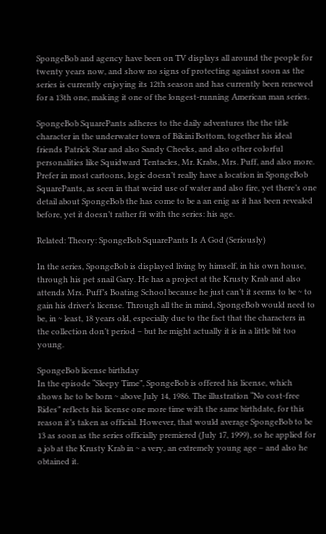SpongeBob and agency have been on TV displays all around the people for twenty years now, and show no signs of protecting against soon as the series is currently enjoying its 12th season and has currently been renewed for a 13th one, making it one of the longest-running American man series.

SpongeBob SquarePants adheres to the daily adventures the the title character in the underwater town of Bikini Bottom, together his ideal friends Patrick Star and also Sandy Cheeks, and also other colorful personalities like Squidward Tentacles, Mr. Krabs, Mrs. Puff, and also more. Prefer in most cartoons, logic doesn’t really have a location in SpongeBob SquarePants, as seen in that weird use of water and also fire, yet there’s one detail about SpongeBob the has come to be a an enig as it has been revealed before, yet it doesn’t rather fit with the series: his age.

Related: Theory: SpongeBob SquarePants Is A God (Seriously)

In the series, SpongeBob is displayed living by himself, in his own house, through his pet snail Gary. He has a project at the Krusty Krab and also attends Mrs. Puff’s Boating School because he just can’t it seems to be ~ to gain his driver’s license. Through all the in mind, SpongeBob would need to be, in ~ least, 18 years old, especially due to the fact that the characters in the collection don’t period – but he might actually it is in a little bit too young.

SpongeBob license birthday
In the episode “Sleepy Time”, SpongeBob is offered his license, which shows he to be born ~ above July 14, 1986. The illustration “No cost-free Rides” reflects his license one more time with the same birthdate, for this reason it’s taken as official. However, that would average SpongeBob to be 13 as soon as the series officially premiered (July 17, 1999), so he applied for a job at the Krusty Krab in ~ a very, an extremely young age – and also he obtained it.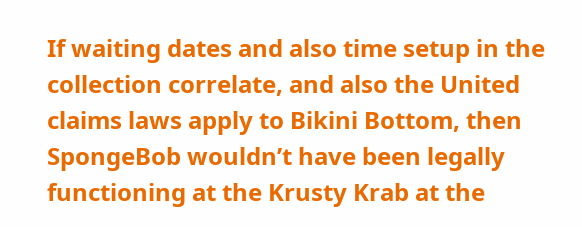If waiting dates and also time setup in the collection correlate, and also the United claims laws apply to Bikini Bottom, then SpongeBob wouldn’t have been legally functioning at the Krusty Krab at the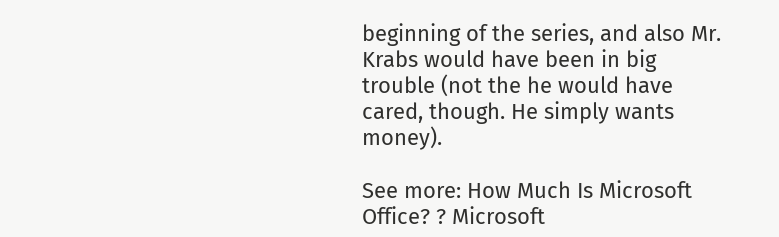beginning of the series, and also Mr. Krabs would have been in big trouble (not the he would have cared, though. He simply wants money).

See more: How Much Is Microsoft Office? ? Microsoft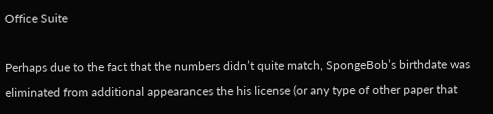Office Suite

Perhaps due to the fact that the numbers didn’t quite match, SpongeBob’s birthdate was eliminated from additional appearances the his license (or any type of other paper that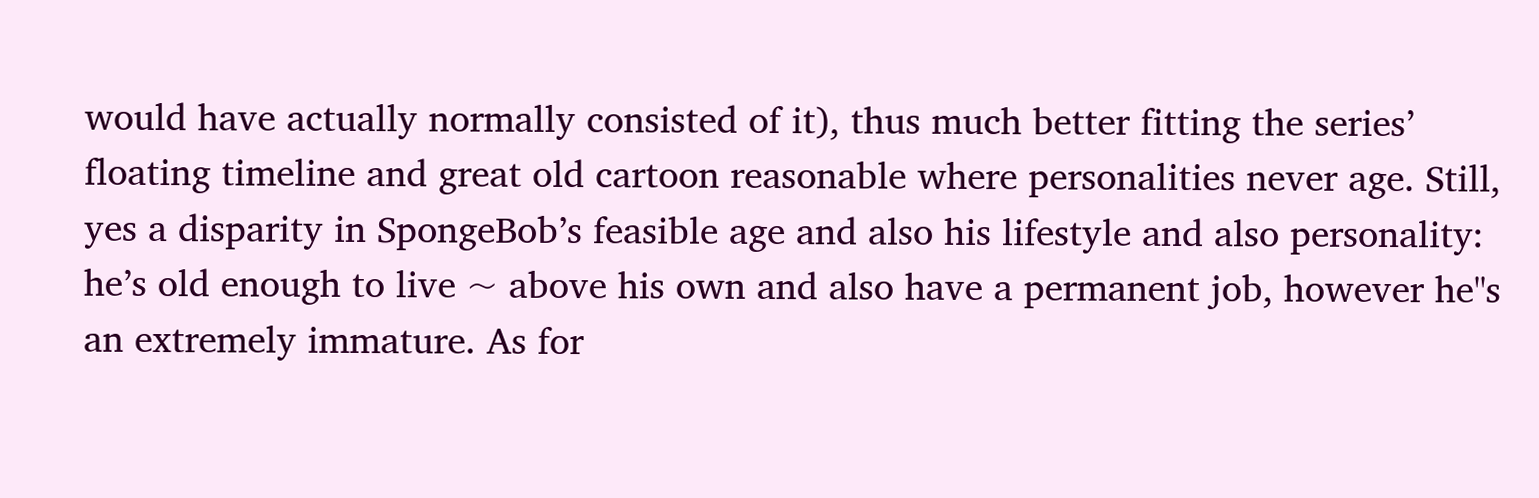would have actually normally consisted of it), thus much better fitting the series’ floating timeline and great old cartoon reasonable where personalities never age. Still, yes a disparity in SpongeBob’s feasible age and also his lifestyle and also personality: he’s old enough to live ~ above his own and also have a permanent job, however he"s an extremely immature. As for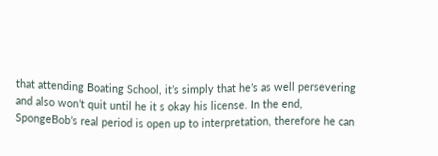that attending Boating School, it’s simply that he’s as well persevering and also won’t quit until he it s okay his license. In the end, SpongeBob’s real period is open up to interpretation, therefore he can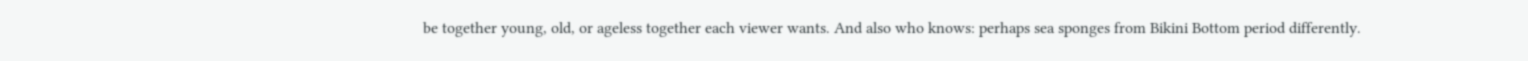be together young, old, or ageless together each viewer wants. And also who knows: perhaps sea sponges from Bikini Bottom period differently.